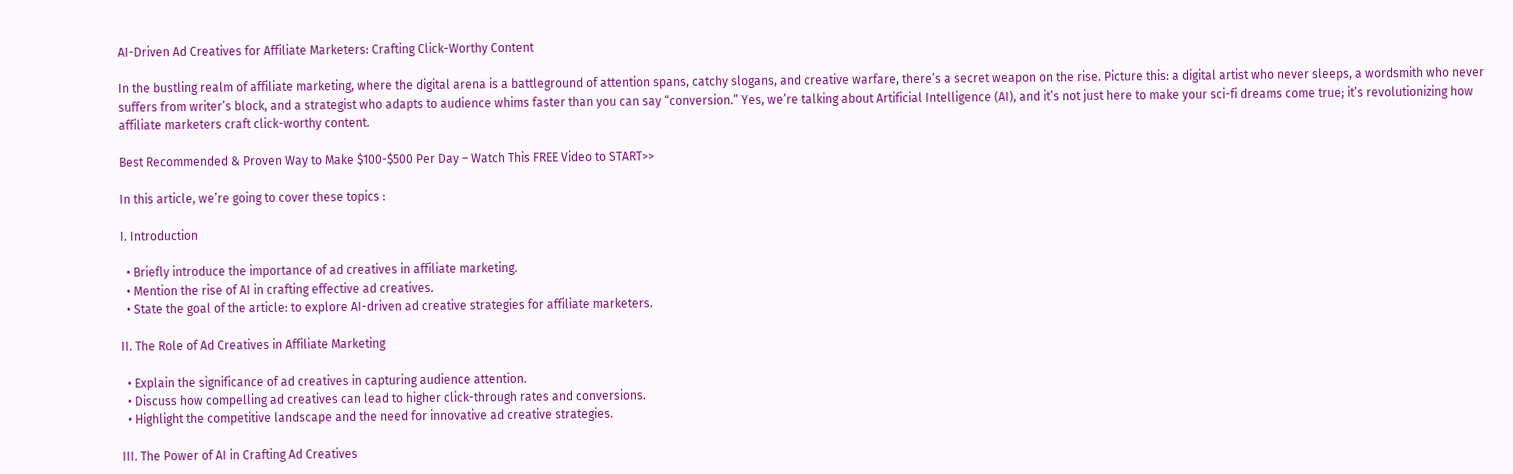AI-Driven Ad Creatives for Affiliate Marketers: Crafting Click-Worthy Content

In the bustling realm of affiliate marketing, where the digital arena is a battleground of attention spans, catchy slogans, and creative warfare, there’s a secret weapon on the rise. Picture this: a digital artist who never sleeps, a wordsmith who never suffers from writer’s block, and a strategist who adapts to audience whims faster than you can say “conversion.” Yes, we’re talking about Artificial Intelligence (AI), and it’s not just here to make your sci-fi dreams come true; it’s revolutionizing how affiliate marketers craft click-worthy content.

Best Recommended & Proven Way to Make $100-$500 Per Day – Watch This FREE Video to START>>

In this article, we’re going to cover these topics :

I. Introduction

  • Briefly introduce the importance of ad creatives in affiliate marketing.
  • Mention the rise of AI in crafting effective ad creatives.
  • State the goal of the article: to explore AI-driven ad creative strategies for affiliate marketers.

II. The Role of Ad Creatives in Affiliate Marketing

  • Explain the significance of ad creatives in capturing audience attention.
  • Discuss how compelling ad creatives can lead to higher click-through rates and conversions.
  • Highlight the competitive landscape and the need for innovative ad creative strategies.

III. The Power of AI in Crafting Ad Creatives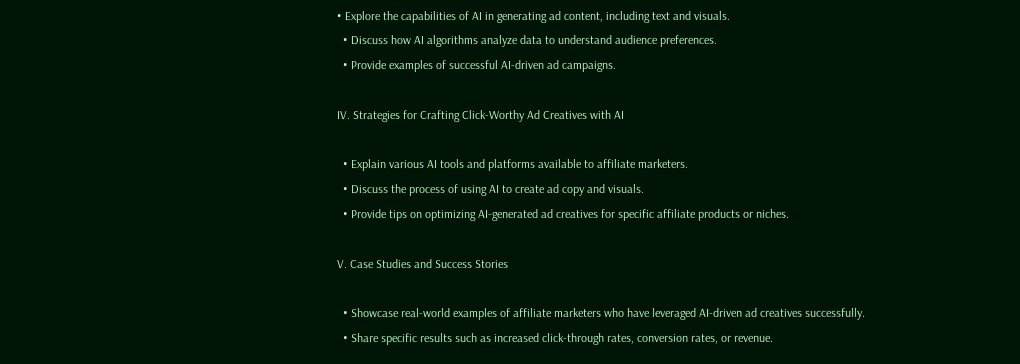• Explore the capabilities of AI in generating ad content, including text and visuals.
  • Discuss how AI algorithms analyze data to understand audience preferences.
  • Provide examples of successful AI-driven ad campaigns.

IV. Strategies for Crafting Click-Worthy Ad Creatives with AI

  • Explain various AI tools and platforms available to affiliate marketers.
  • Discuss the process of using AI to create ad copy and visuals.
  • Provide tips on optimizing AI-generated ad creatives for specific affiliate products or niches.

V. Case Studies and Success Stories

  • Showcase real-world examples of affiliate marketers who have leveraged AI-driven ad creatives successfully.
  • Share specific results such as increased click-through rates, conversion rates, or revenue.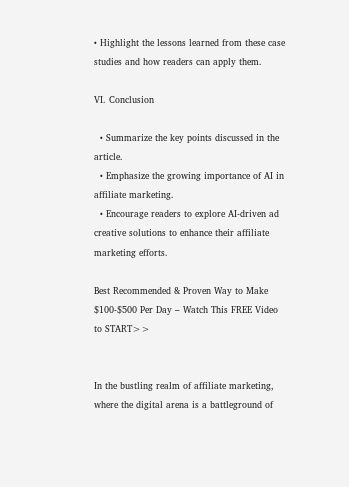• Highlight the lessons learned from these case studies and how readers can apply them.

VI. Conclusion

  • Summarize the key points discussed in the article.
  • Emphasize the growing importance of AI in affiliate marketing.
  • Encourage readers to explore AI-driven ad creative solutions to enhance their affiliate marketing efforts.

Best Recommended & Proven Way to Make $100-$500 Per Day – Watch This FREE Video to START>>


In the bustling realm of affiliate marketing, where the digital arena is a battleground of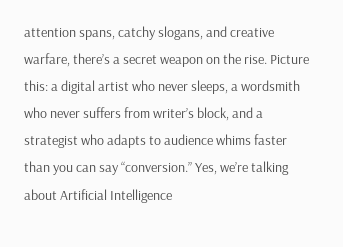attention spans, catchy slogans, and creative warfare, there’s a secret weapon on the rise. Picture this: a digital artist who never sleeps, a wordsmith who never suffers from writer’s block, and a strategist who adapts to audience whims faster than you can say “conversion.” Yes, we’re talking about Artificial Intelligence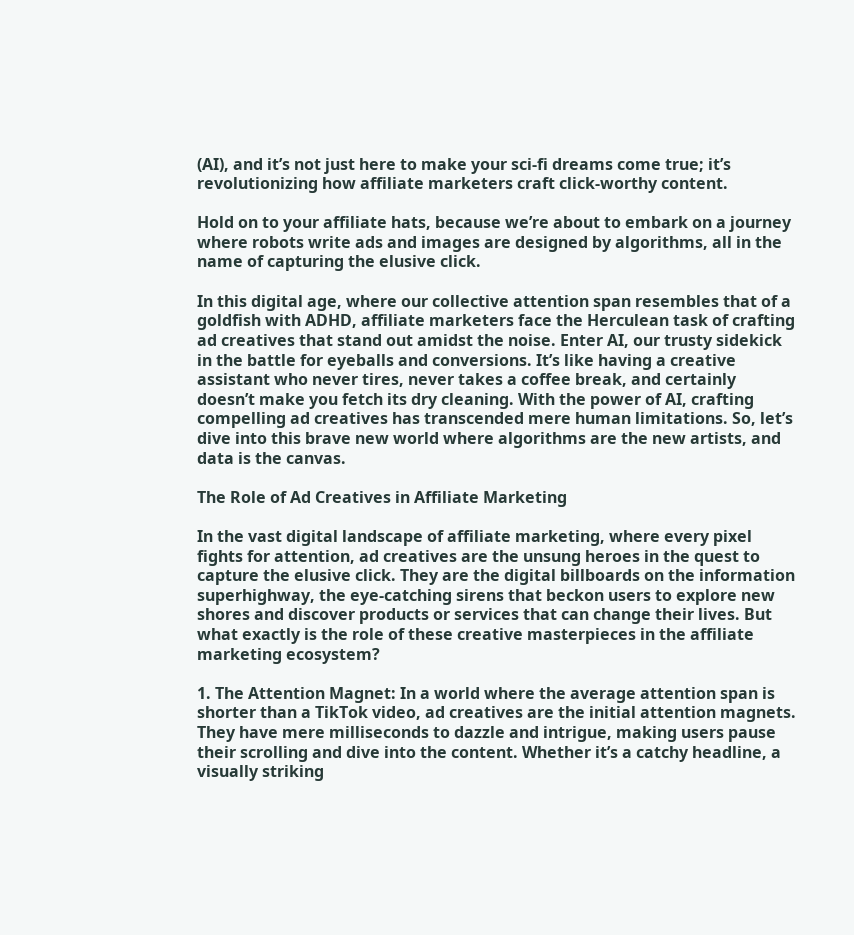(AI), and it’s not just here to make your sci-fi dreams come true; it’s revolutionizing how affiliate marketers craft click-worthy content.

Hold on to your affiliate hats, because we’re about to embark on a journey where robots write ads and images are designed by algorithms, all in the name of capturing the elusive click.

In this digital age, where our collective attention span resembles that of a goldfish with ADHD, affiliate marketers face the Herculean task of crafting ad creatives that stand out amidst the noise. Enter AI, our trusty sidekick in the battle for eyeballs and conversions. It’s like having a creative assistant who never tires, never takes a coffee break, and certainly doesn’t make you fetch its dry cleaning. With the power of AI, crafting compelling ad creatives has transcended mere human limitations. So, let’s dive into this brave new world where algorithms are the new artists, and data is the canvas.

The Role of Ad Creatives in Affiliate Marketing

In the vast digital landscape of affiliate marketing, where every pixel fights for attention, ad creatives are the unsung heroes in the quest to capture the elusive click. They are the digital billboards on the information superhighway, the eye-catching sirens that beckon users to explore new shores and discover products or services that can change their lives. But what exactly is the role of these creative masterpieces in the affiliate marketing ecosystem?

1. The Attention Magnet: In a world where the average attention span is shorter than a TikTok video, ad creatives are the initial attention magnets. They have mere milliseconds to dazzle and intrigue, making users pause their scrolling and dive into the content. Whether it’s a catchy headline, a visually striking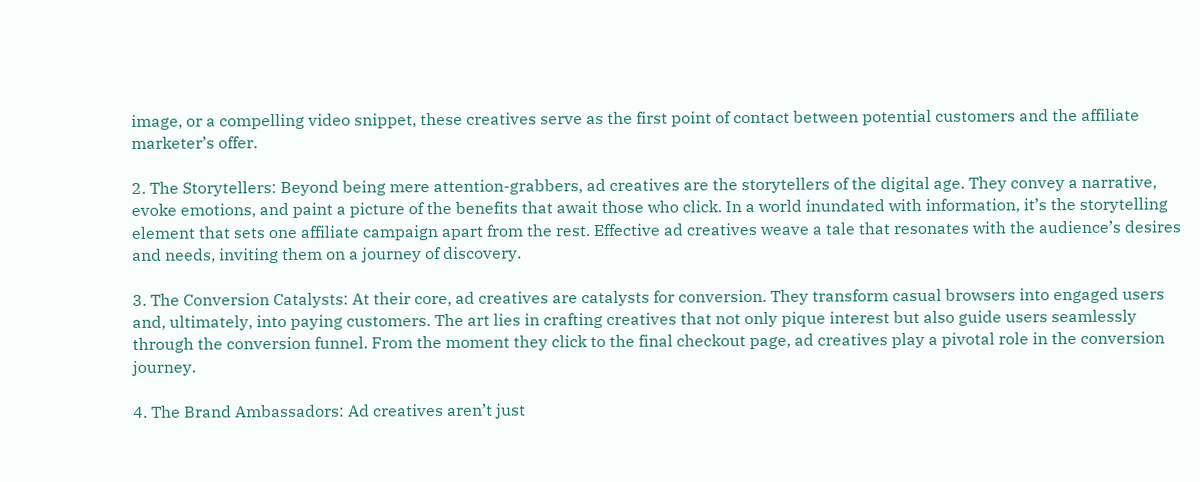image, or a compelling video snippet, these creatives serve as the first point of contact between potential customers and the affiliate marketer’s offer.

2. The Storytellers: Beyond being mere attention-grabbers, ad creatives are the storytellers of the digital age. They convey a narrative, evoke emotions, and paint a picture of the benefits that await those who click. In a world inundated with information, it’s the storytelling element that sets one affiliate campaign apart from the rest. Effective ad creatives weave a tale that resonates with the audience’s desires and needs, inviting them on a journey of discovery.

3. The Conversion Catalysts: At their core, ad creatives are catalysts for conversion. They transform casual browsers into engaged users and, ultimately, into paying customers. The art lies in crafting creatives that not only pique interest but also guide users seamlessly through the conversion funnel. From the moment they click to the final checkout page, ad creatives play a pivotal role in the conversion journey.

4. The Brand Ambassadors: Ad creatives aren’t just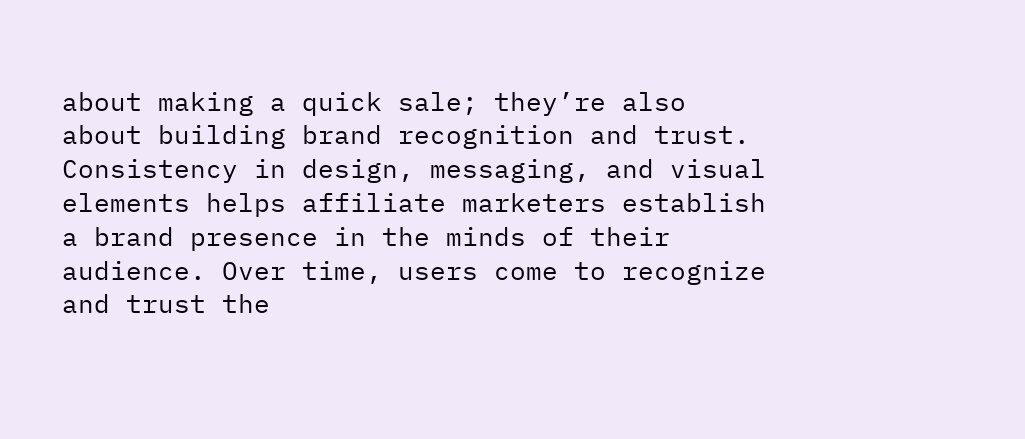about making a quick sale; they’re also about building brand recognition and trust. Consistency in design, messaging, and visual elements helps affiliate marketers establish a brand presence in the minds of their audience. Over time, users come to recognize and trust the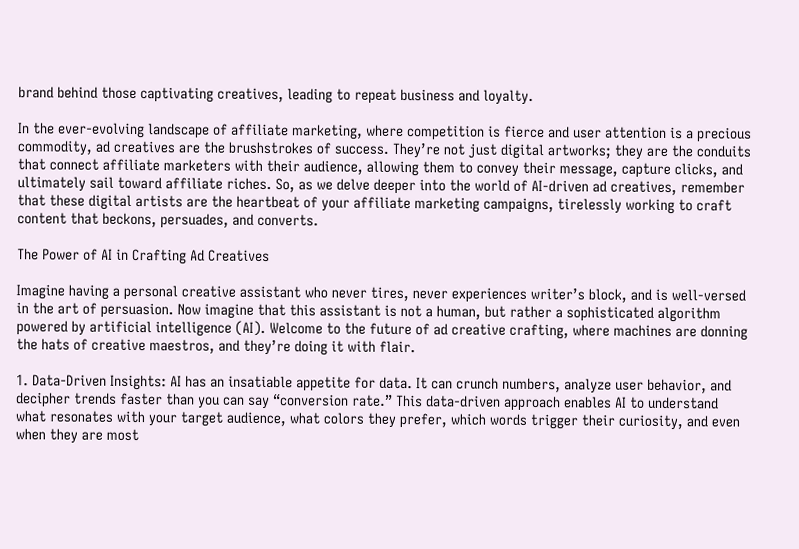brand behind those captivating creatives, leading to repeat business and loyalty.

In the ever-evolving landscape of affiliate marketing, where competition is fierce and user attention is a precious commodity, ad creatives are the brushstrokes of success. They’re not just digital artworks; they are the conduits that connect affiliate marketers with their audience, allowing them to convey their message, capture clicks, and ultimately sail toward affiliate riches. So, as we delve deeper into the world of AI-driven ad creatives, remember that these digital artists are the heartbeat of your affiliate marketing campaigns, tirelessly working to craft content that beckons, persuades, and converts.

The Power of AI in Crafting Ad Creatives

Imagine having a personal creative assistant who never tires, never experiences writer’s block, and is well-versed in the art of persuasion. Now imagine that this assistant is not a human, but rather a sophisticated algorithm powered by artificial intelligence (AI). Welcome to the future of ad creative crafting, where machines are donning the hats of creative maestros, and they’re doing it with flair.

1. Data-Driven Insights: AI has an insatiable appetite for data. It can crunch numbers, analyze user behavior, and decipher trends faster than you can say “conversion rate.” This data-driven approach enables AI to understand what resonates with your target audience, what colors they prefer, which words trigger their curiosity, and even when they are most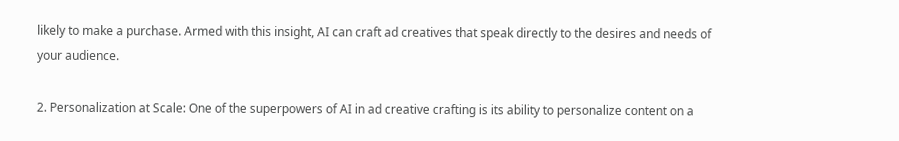likely to make a purchase. Armed with this insight, AI can craft ad creatives that speak directly to the desires and needs of your audience.

2. Personalization at Scale: One of the superpowers of AI in ad creative crafting is its ability to personalize content on a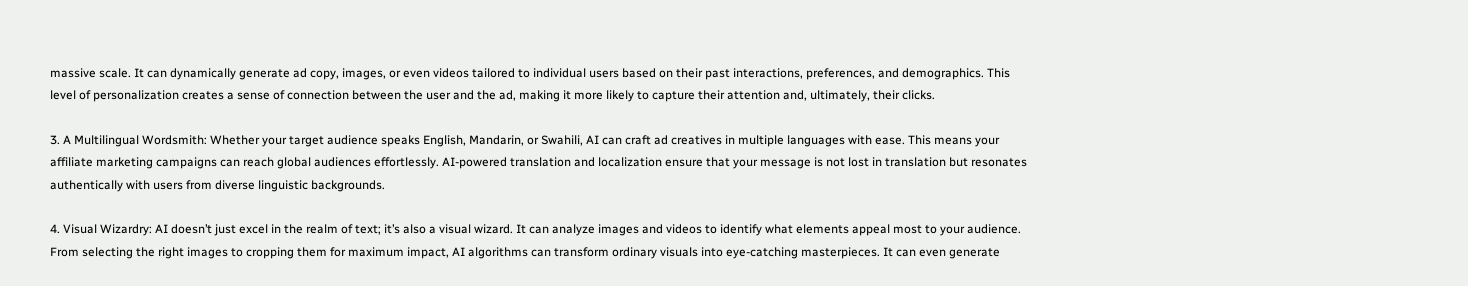massive scale. It can dynamically generate ad copy, images, or even videos tailored to individual users based on their past interactions, preferences, and demographics. This level of personalization creates a sense of connection between the user and the ad, making it more likely to capture their attention and, ultimately, their clicks.

3. A Multilingual Wordsmith: Whether your target audience speaks English, Mandarin, or Swahili, AI can craft ad creatives in multiple languages with ease. This means your affiliate marketing campaigns can reach global audiences effortlessly. AI-powered translation and localization ensure that your message is not lost in translation but resonates authentically with users from diverse linguistic backgrounds.

4. Visual Wizardry: AI doesn’t just excel in the realm of text; it’s also a visual wizard. It can analyze images and videos to identify what elements appeal most to your audience. From selecting the right images to cropping them for maximum impact, AI algorithms can transform ordinary visuals into eye-catching masterpieces. It can even generate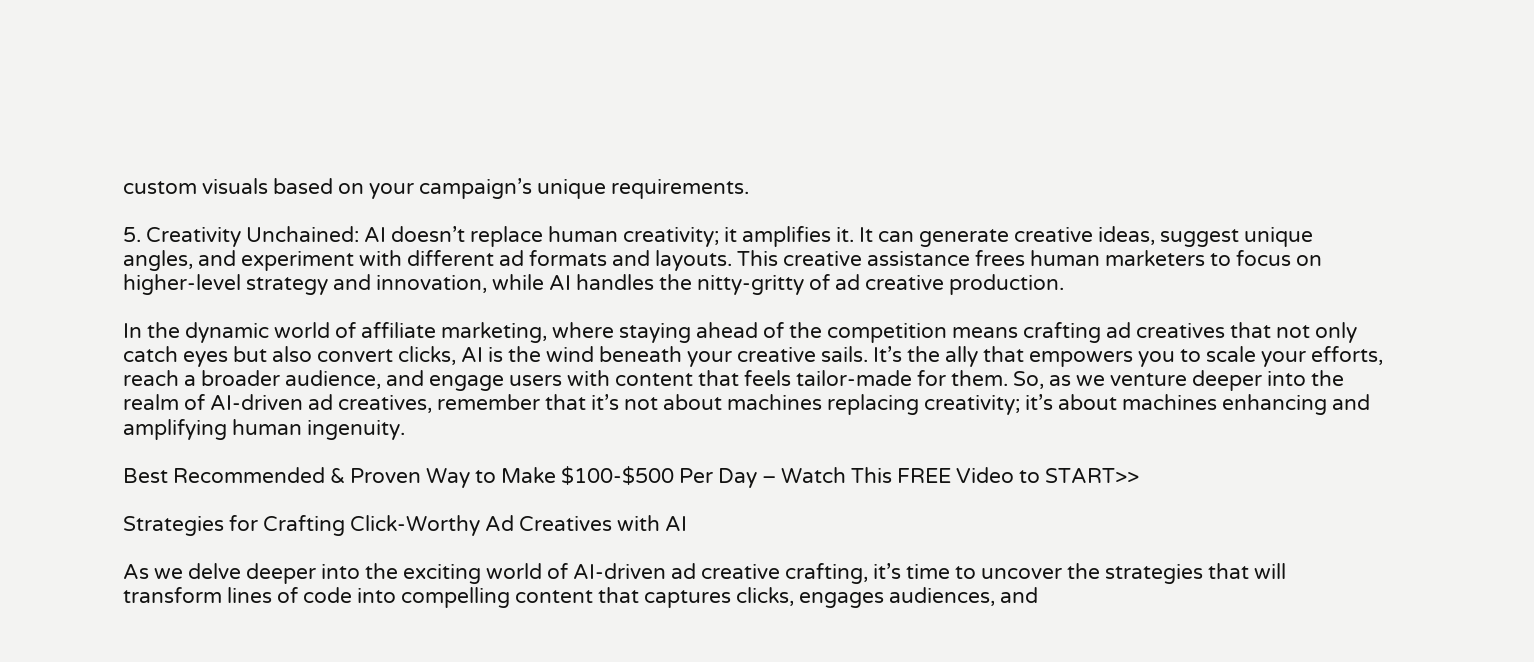custom visuals based on your campaign’s unique requirements.

5. Creativity Unchained: AI doesn’t replace human creativity; it amplifies it. It can generate creative ideas, suggest unique angles, and experiment with different ad formats and layouts. This creative assistance frees human marketers to focus on higher-level strategy and innovation, while AI handles the nitty-gritty of ad creative production.

In the dynamic world of affiliate marketing, where staying ahead of the competition means crafting ad creatives that not only catch eyes but also convert clicks, AI is the wind beneath your creative sails. It’s the ally that empowers you to scale your efforts, reach a broader audience, and engage users with content that feels tailor-made for them. So, as we venture deeper into the realm of AI-driven ad creatives, remember that it’s not about machines replacing creativity; it’s about machines enhancing and amplifying human ingenuity.

Best Recommended & Proven Way to Make $100-$500 Per Day – Watch This FREE Video to START>>

Strategies for Crafting Click-Worthy Ad Creatives with AI

As we delve deeper into the exciting world of AI-driven ad creative crafting, it’s time to uncover the strategies that will transform lines of code into compelling content that captures clicks, engages audiences, and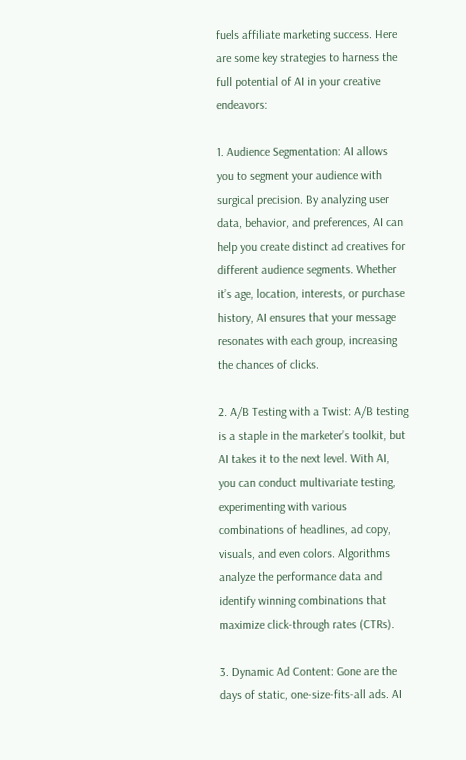fuels affiliate marketing success. Here are some key strategies to harness the full potential of AI in your creative endeavors:

1. Audience Segmentation: AI allows you to segment your audience with surgical precision. By analyzing user data, behavior, and preferences, AI can help you create distinct ad creatives for different audience segments. Whether it’s age, location, interests, or purchase history, AI ensures that your message resonates with each group, increasing the chances of clicks.

2. A/B Testing with a Twist: A/B testing is a staple in the marketer’s toolkit, but AI takes it to the next level. With AI, you can conduct multivariate testing, experimenting with various combinations of headlines, ad copy, visuals, and even colors. Algorithms analyze the performance data and identify winning combinations that maximize click-through rates (CTRs).

3. Dynamic Ad Content: Gone are the days of static, one-size-fits-all ads. AI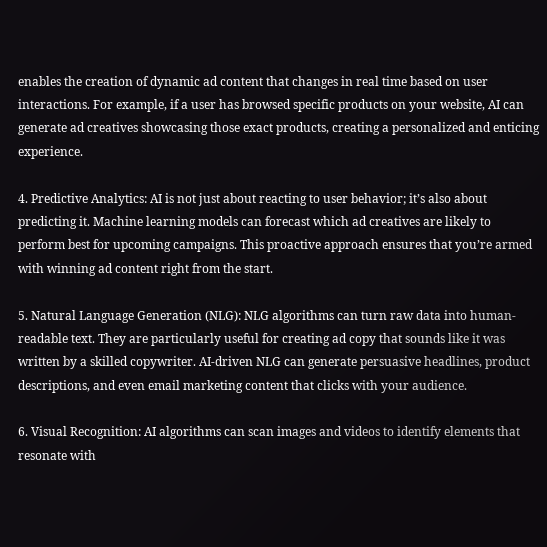enables the creation of dynamic ad content that changes in real time based on user interactions. For example, if a user has browsed specific products on your website, AI can generate ad creatives showcasing those exact products, creating a personalized and enticing experience.

4. Predictive Analytics: AI is not just about reacting to user behavior; it’s also about predicting it. Machine learning models can forecast which ad creatives are likely to perform best for upcoming campaigns. This proactive approach ensures that you’re armed with winning ad content right from the start.

5. Natural Language Generation (NLG): NLG algorithms can turn raw data into human-readable text. They are particularly useful for creating ad copy that sounds like it was written by a skilled copywriter. AI-driven NLG can generate persuasive headlines, product descriptions, and even email marketing content that clicks with your audience.

6. Visual Recognition: AI algorithms can scan images and videos to identify elements that resonate with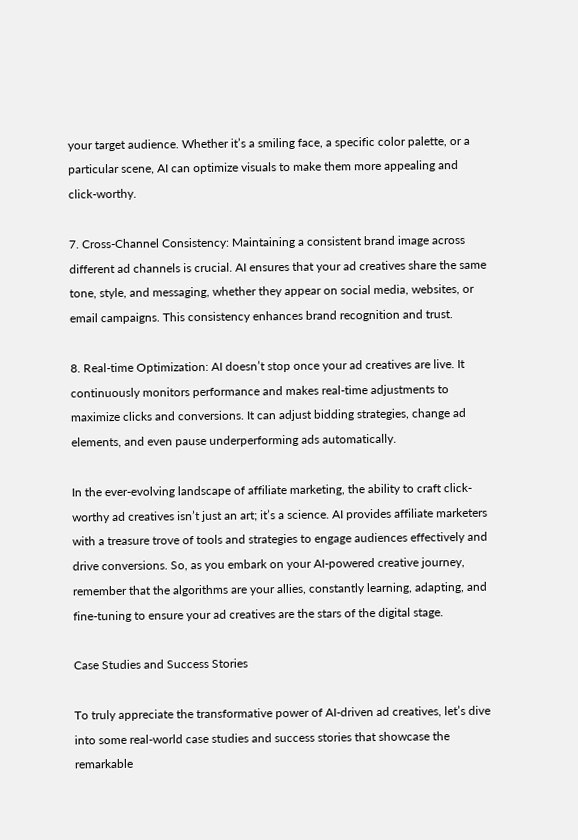your target audience. Whether it’s a smiling face, a specific color palette, or a particular scene, AI can optimize visuals to make them more appealing and click-worthy.

7. Cross-Channel Consistency: Maintaining a consistent brand image across different ad channels is crucial. AI ensures that your ad creatives share the same tone, style, and messaging, whether they appear on social media, websites, or email campaigns. This consistency enhances brand recognition and trust.

8. Real-time Optimization: AI doesn’t stop once your ad creatives are live. It continuously monitors performance and makes real-time adjustments to maximize clicks and conversions. It can adjust bidding strategies, change ad elements, and even pause underperforming ads automatically.

In the ever-evolving landscape of affiliate marketing, the ability to craft click-worthy ad creatives isn’t just an art; it’s a science. AI provides affiliate marketers with a treasure trove of tools and strategies to engage audiences effectively and drive conversions. So, as you embark on your AI-powered creative journey, remember that the algorithms are your allies, constantly learning, adapting, and fine-tuning to ensure your ad creatives are the stars of the digital stage.

Case Studies and Success Stories

To truly appreciate the transformative power of AI-driven ad creatives, let’s dive into some real-world case studies and success stories that showcase the remarkable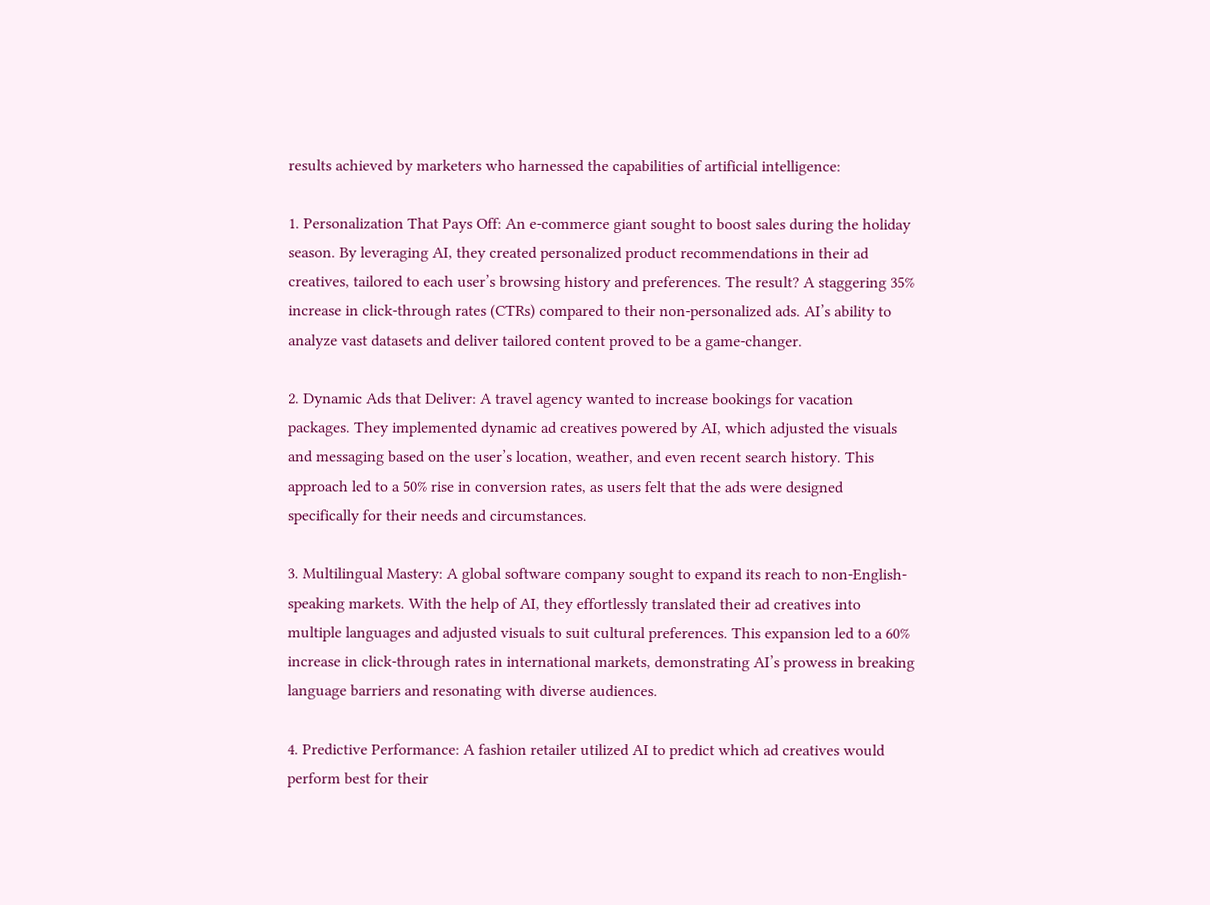results achieved by marketers who harnessed the capabilities of artificial intelligence:

1. Personalization That Pays Off: An e-commerce giant sought to boost sales during the holiday season. By leveraging AI, they created personalized product recommendations in their ad creatives, tailored to each user’s browsing history and preferences. The result? A staggering 35% increase in click-through rates (CTRs) compared to their non-personalized ads. AI’s ability to analyze vast datasets and deliver tailored content proved to be a game-changer.

2. Dynamic Ads that Deliver: A travel agency wanted to increase bookings for vacation packages. They implemented dynamic ad creatives powered by AI, which adjusted the visuals and messaging based on the user’s location, weather, and even recent search history. This approach led to a 50% rise in conversion rates, as users felt that the ads were designed specifically for their needs and circumstances.

3. Multilingual Mastery: A global software company sought to expand its reach to non-English-speaking markets. With the help of AI, they effortlessly translated their ad creatives into multiple languages and adjusted visuals to suit cultural preferences. This expansion led to a 60% increase in click-through rates in international markets, demonstrating AI’s prowess in breaking language barriers and resonating with diverse audiences.

4. Predictive Performance: A fashion retailer utilized AI to predict which ad creatives would perform best for their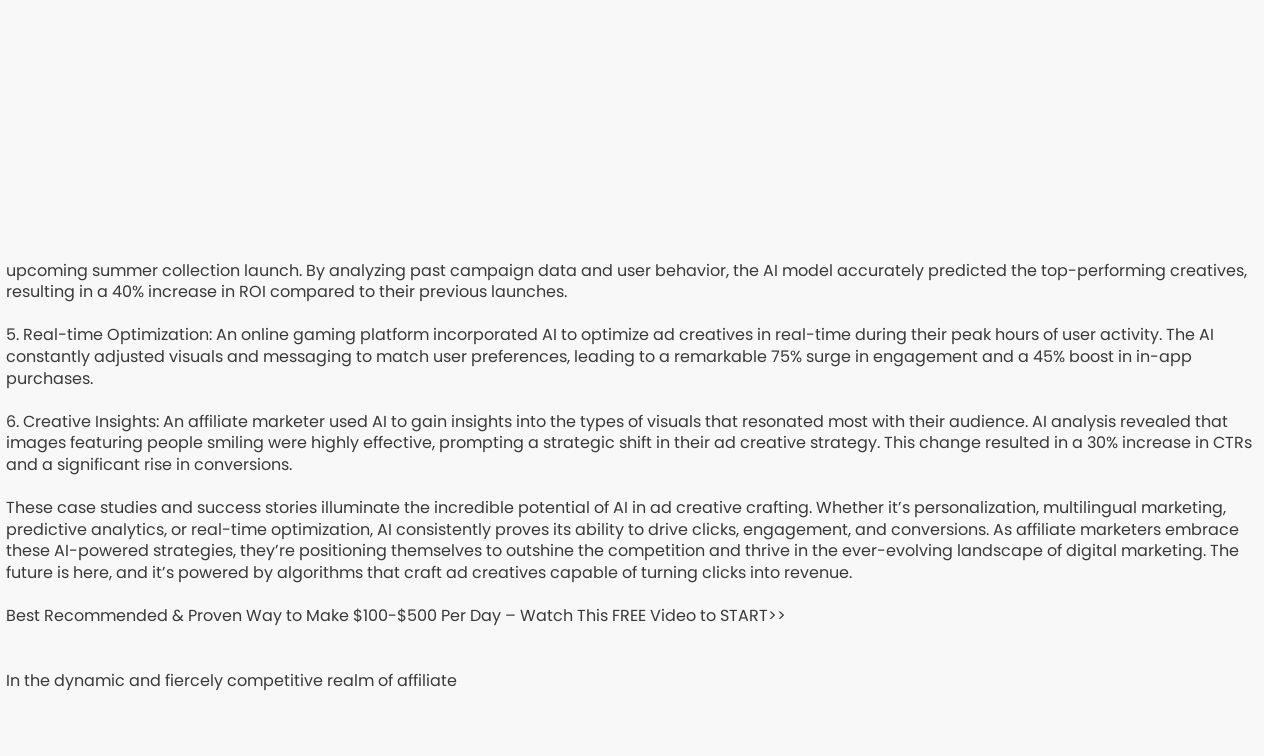upcoming summer collection launch. By analyzing past campaign data and user behavior, the AI model accurately predicted the top-performing creatives, resulting in a 40% increase in ROI compared to their previous launches.

5. Real-time Optimization: An online gaming platform incorporated AI to optimize ad creatives in real-time during their peak hours of user activity. The AI constantly adjusted visuals and messaging to match user preferences, leading to a remarkable 75% surge in engagement and a 45% boost in in-app purchases.

6. Creative Insights: An affiliate marketer used AI to gain insights into the types of visuals that resonated most with their audience. AI analysis revealed that images featuring people smiling were highly effective, prompting a strategic shift in their ad creative strategy. This change resulted in a 30% increase in CTRs and a significant rise in conversions.

These case studies and success stories illuminate the incredible potential of AI in ad creative crafting. Whether it’s personalization, multilingual marketing, predictive analytics, or real-time optimization, AI consistently proves its ability to drive clicks, engagement, and conversions. As affiliate marketers embrace these AI-powered strategies, they’re positioning themselves to outshine the competition and thrive in the ever-evolving landscape of digital marketing. The future is here, and it’s powered by algorithms that craft ad creatives capable of turning clicks into revenue.

Best Recommended & Proven Way to Make $100-$500 Per Day – Watch This FREE Video to START>>


In the dynamic and fiercely competitive realm of affiliate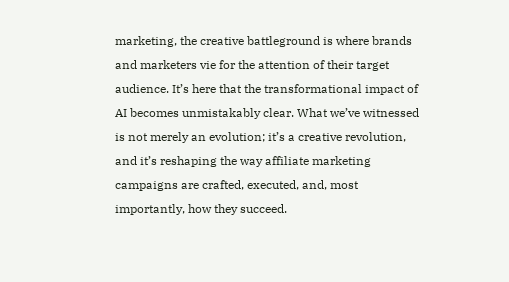marketing, the creative battleground is where brands and marketers vie for the attention of their target audience. It’s here that the transformational impact of AI becomes unmistakably clear. What we’ve witnessed is not merely an evolution; it’s a creative revolution, and it’s reshaping the way affiliate marketing campaigns are crafted, executed, and, most importantly, how they succeed.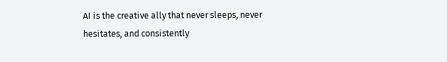AI is the creative ally that never sleeps, never hesitates, and consistently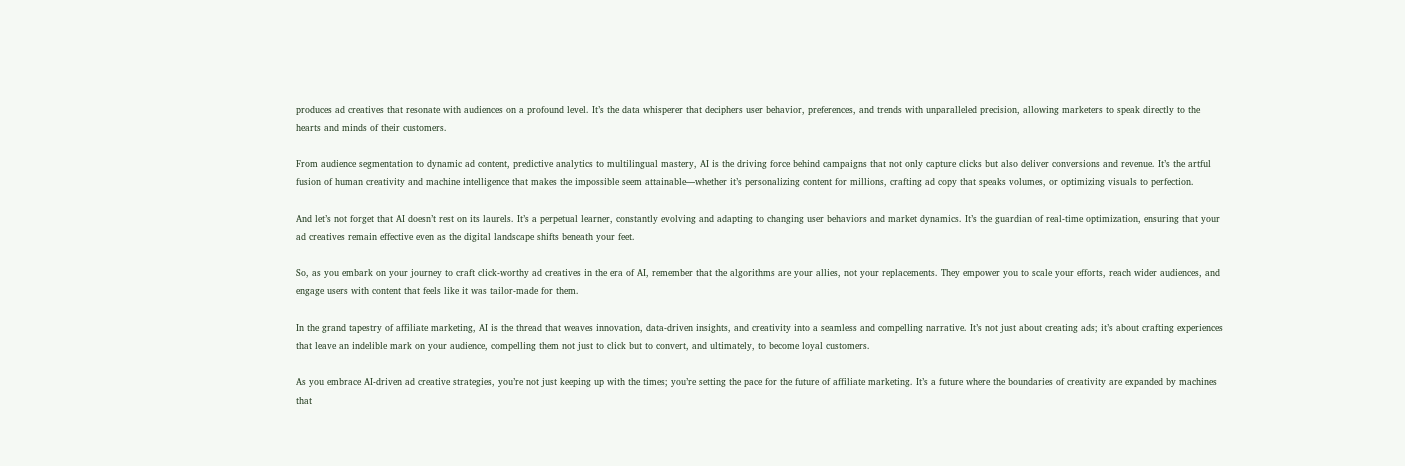produces ad creatives that resonate with audiences on a profound level. It’s the data whisperer that deciphers user behavior, preferences, and trends with unparalleled precision, allowing marketers to speak directly to the hearts and minds of their customers.

From audience segmentation to dynamic ad content, predictive analytics to multilingual mastery, AI is the driving force behind campaigns that not only capture clicks but also deliver conversions and revenue. It’s the artful fusion of human creativity and machine intelligence that makes the impossible seem attainable—whether it’s personalizing content for millions, crafting ad copy that speaks volumes, or optimizing visuals to perfection.

And let’s not forget that AI doesn’t rest on its laurels. It’s a perpetual learner, constantly evolving and adapting to changing user behaviors and market dynamics. It’s the guardian of real-time optimization, ensuring that your ad creatives remain effective even as the digital landscape shifts beneath your feet.

So, as you embark on your journey to craft click-worthy ad creatives in the era of AI, remember that the algorithms are your allies, not your replacements. They empower you to scale your efforts, reach wider audiences, and engage users with content that feels like it was tailor-made for them.

In the grand tapestry of affiliate marketing, AI is the thread that weaves innovation, data-driven insights, and creativity into a seamless and compelling narrative. It’s not just about creating ads; it’s about crafting experiences that leave an indelible mark on your audience, compelling them not just to click but to convert, and ultimately, to become loyal customers.

As you embrace AI-driven ad creative strategies, you’re not just keeping up with the times; you’re setting the pace for the future of affiliate marketing. It’s a future where the boundaries of creativity are expanded by machines that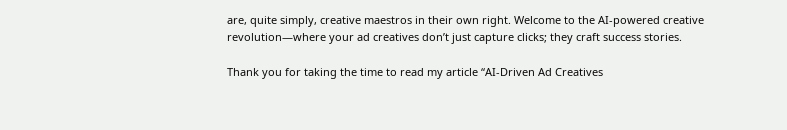are, quite simply, creative maestros in their own right. Welcome to the AI-powered creative revolution—where your ad creatives don’t just capture clicks; they craft success stories.

Thank you for taking the time to read my article “AI-Driven Ad Creatives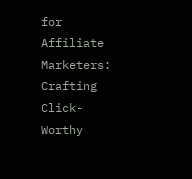for Affiliate Marketers: Crafting Click-Worthy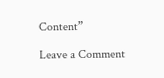Content”

Leave a Comment